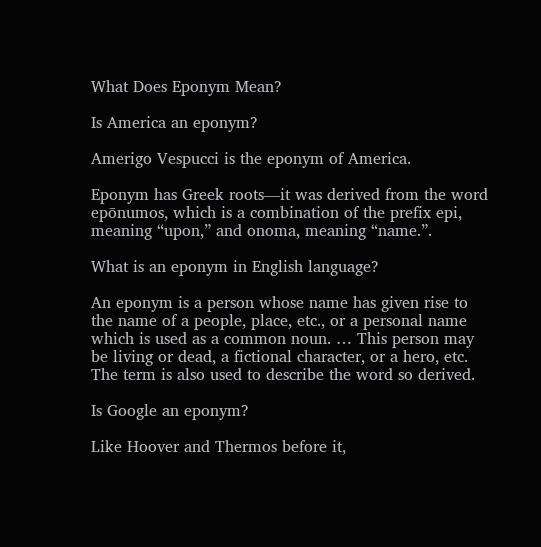What Does Eponym Mean?

Is America an eponym?

Amerigo Vespucci is the eponym of America.

Eponym has Greek roots—it was derived from the word epōnumos, which is a combination of the prefix epi, meaning “upon,” and onoma, meaning “name.”.

What is an eponym in English language?

An eponym is a person whose name has given rise to the name of a people, place, etc., or a personal name which is used as a common noun. … This person may be living or dead, a fictional character, or a hero, etc. The term is also used to describe the word so derived.

Is Google an eponym?

Like Hoover and Thermos before it,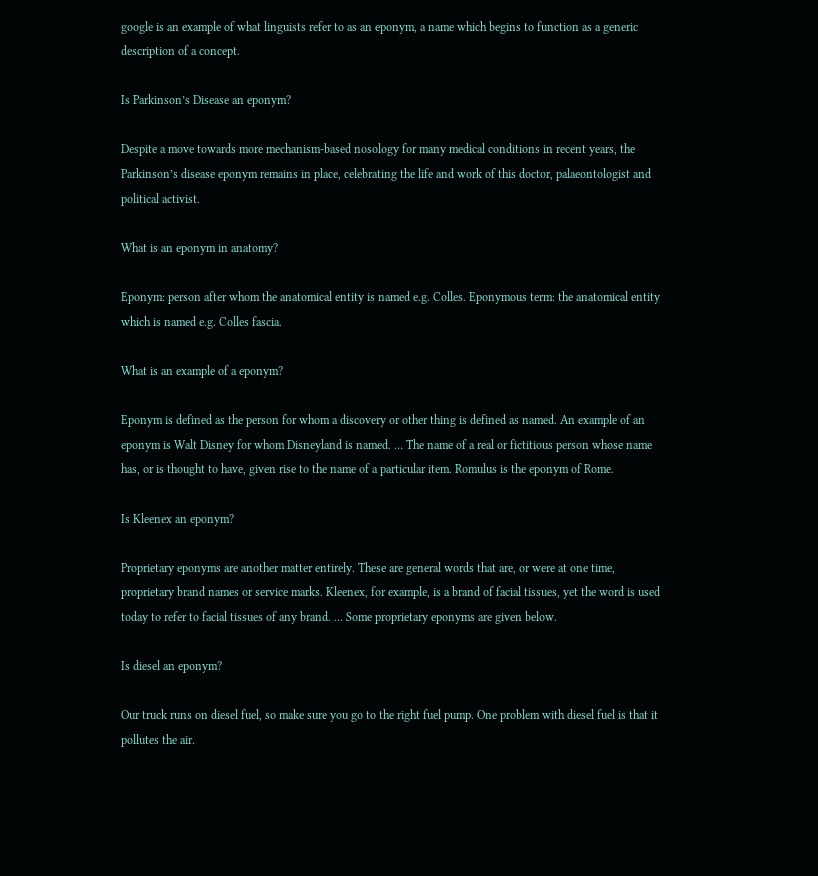google is an example of what linguists refer to as an eponym, a name which begins to function as a generic description of a concept.

Is Parkinson’s Disease an eponym?

Despite a move towards more mechanism-based nosology for many medical conditions in recent years, the Parkinson’s disease eponym remains in place, celebrating the life and work of this doctor, palaeontologist and political activist.

What is an eponym in anatomy?

Eponym: person after whom the anatomical entity is named e.g. Colles. Eponymous term: the anatomical entity which is named e.g. Colles fascia.

What is an example of a eponym?

Eponym is defined as the person for whom a discovery or other thing is defined as named. An example of an eponym is Walt Disney for whom Disneyland is named. … The name of a real or fictitious person whose name has, or is thought to have, given rise to the name of a particular item. Romulus is the eponym of Rome.

Is Kleenex an eponym?

Proprietary eponyms are another matter entirely. These are general words that are, or were at one time, proprietary brand names or service marks. Kleenex, for example, is a brand of facial tissues, yet the word is used today to refer to facial tissues of any brand. … Some proprietary eponyms are given below.

Is diesel an eponym?

Our truck runs on diesel fuel, so make sure you go to the right fuel pump. One problem with diesel fuel is that it pollutes the air.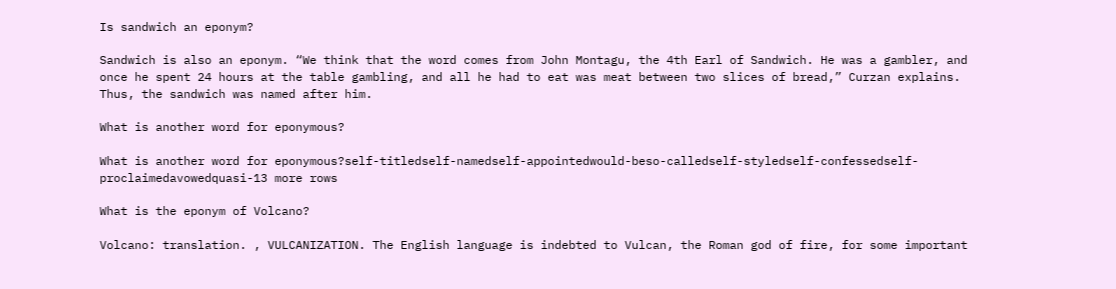Is sandwich an eponym?

Sandwich is also an eponym. “We think that the word comes from John Montagu, the 4th Earl of Sandwich. He was a gambler, and once he spent 24 hours at the table gambling, and all he had to eat was meat between two slices of bread,” Curzan explains. Thus, the sandwich was named after him.

What is another word for eponymous?

What is another word for eponymous?self-titledself-namedself-appointedwould-beso-calledself-styledself-confessedself-proclaimedavowedquasi-13 more rows

What is the eponym of Volcano?

Volcano: translation. , VULCANIZATION. The English language is indebted to Vulcan, the Roman god of fire, for some important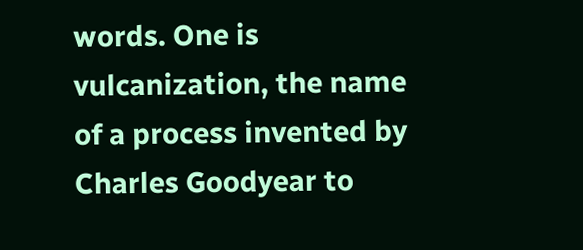words. One is vulcanization, the name of a process invented by Charles Goodyear to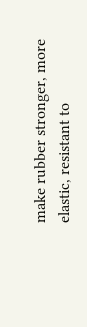make rubber stronger, more elastic, resistant to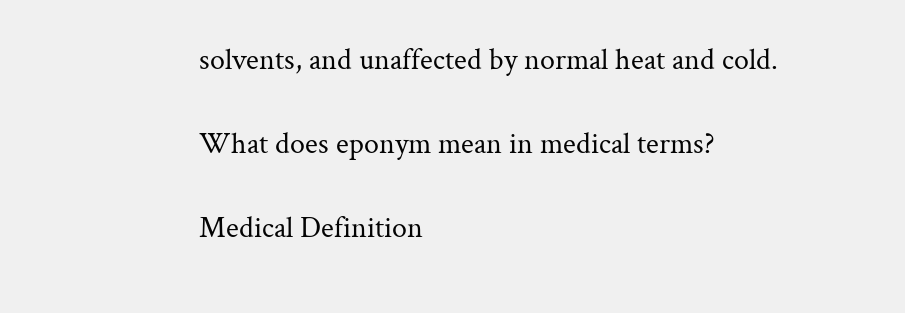solvents, and unaffected by normal heat and cold.

What does eponym mean in medical terms?

Medical Definition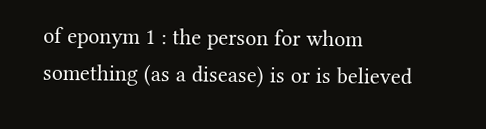of eponym 1 : the person for whom something (as a disease) is or is believed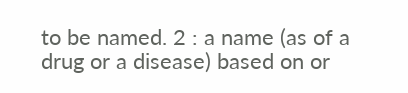to be named. 2 : a name (as of a drug or a disease) based on or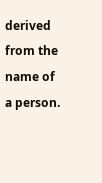derived from the name of a person.